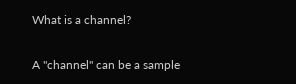What is a channel?

A "channel" can be a sample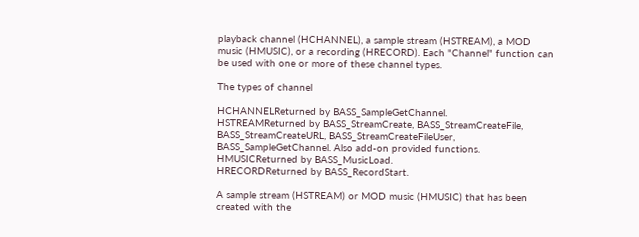playback channel (HCHANNEL), a sample stream (HSTREAM), a MOD music (HMUSIC), or a recording (HRECORD). Each "Channel" function can be used with one or more of these channel types.

The types of channel

HCHANNELReturned by BASS_SampleGetChannel.
HSTREAMReturned by BASS_StreamCreate, BASS_StreamCreateFile, BASS_StreamCreateURL, BASS_StreamCreateFileUser, BASS_SampleGetChannel. Also add-on provided functions.
HMUSICReturned by BASS_MusicLoad.
HRECORDReturned by BASS_RecordStart.

A sample stream (HSTREAM) or MOD music (HMUSIC) that has been created with the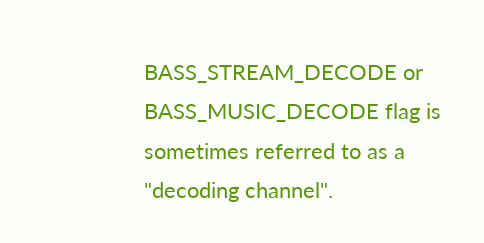BASS_STREAM_DECODE or BASS_MUSIC_DECODE flag is sometimes referred to as a "decoding channel".